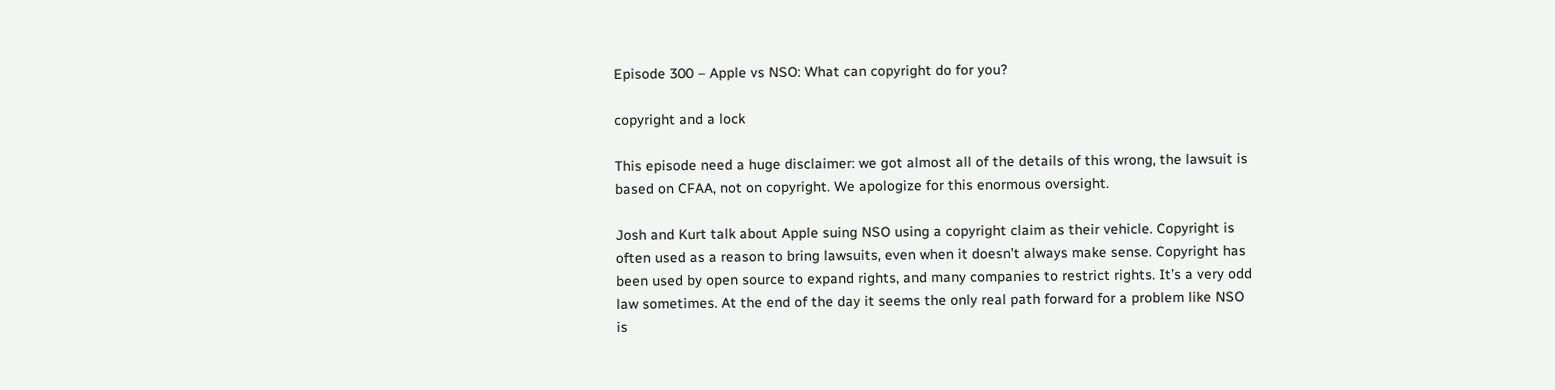Episode 300 – Apple vs NSO: What can copyright do for you?

copyright and a lock

This episode need a huge disclaimer: we got almost all of the details of this wrong, the lawsuit is based on CFAA, not on copyright. We apologize for this enormous oversight.

Josh and Kurt talk about Apple suing NSO using a copyright claim as their vehicle. Copyright is often used as a reason to bring lawsuits, even when it doesn’t always make sense. Copyright has been used by open source to expand rights, and many companies to restrict rights. It’s a very odd law sometimes. At the end of the day it seems the only real path forward for a problem like NSO is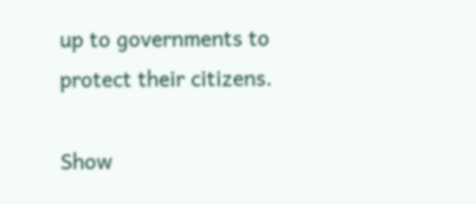up to governments to protect their citizens.

Show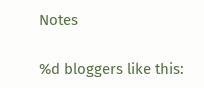Notes

%d bloggers like this: